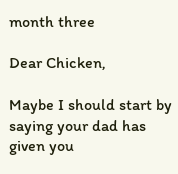month three

Dear Chicken,

Maybe I should start by saying your dad has given you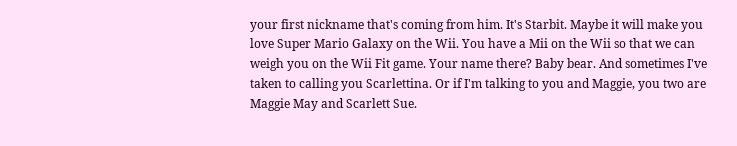your first nickname that's coming from him. It's Starbit. Maybe it will make you love Super Mario Galaxy on the Wii. You have a Mii on the Wii so that we can weigh you on the Wii Fit game. Your name there? Baby bear. And sometimes I've taken to calling you Scarlettina. Or if I'm talking to you and Maggie, you two are Maggie May and Scarlett Sue.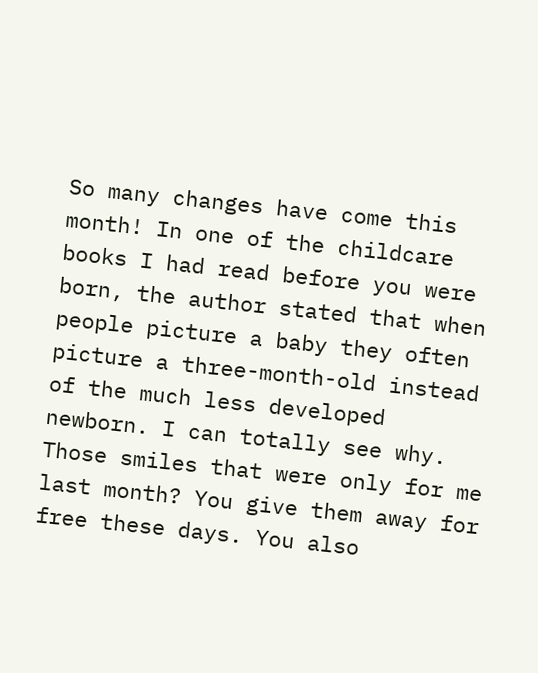So many changes have come this month! In one of the childcare books I had read before you were born, the author stated that when people picture a baby they often picture a three-month-old instead of the much less developed newborn. I can totally see why. Those smiles that were only for me last month? You give them away for free these days. You also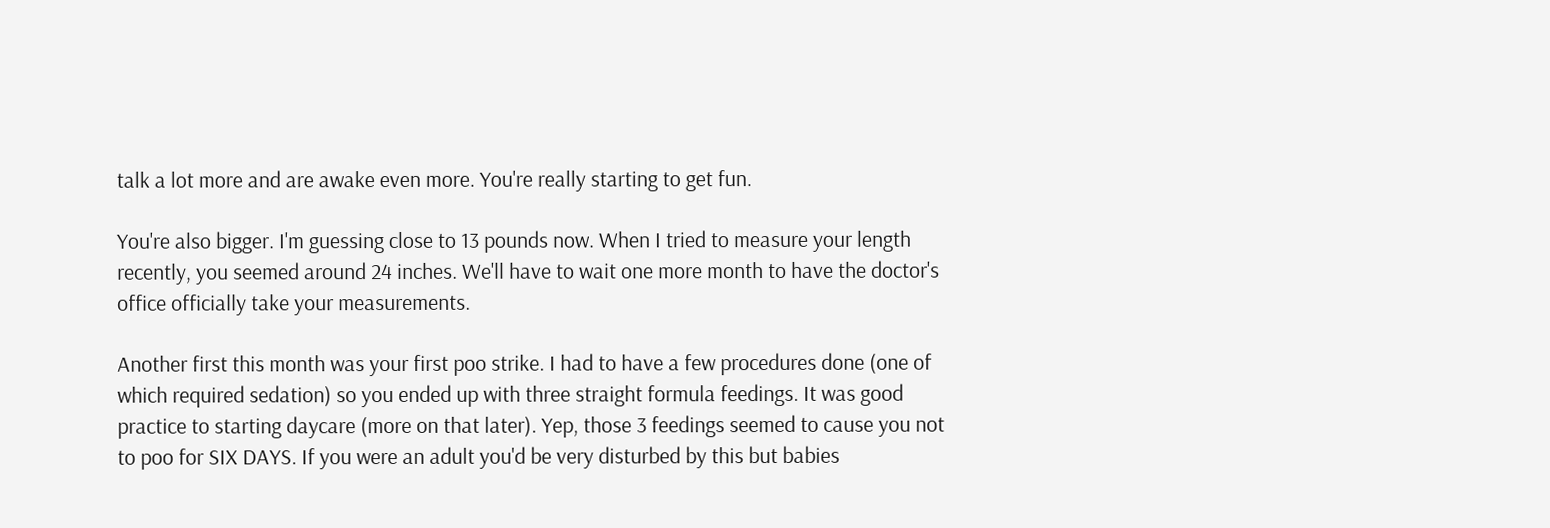talk a lot more and are awake even more. You're really starting to get fun.

You're also bigger. I'm guessing close to 13 pounds now. When I tried to measure your length recently, you seemed around 24 inches. We'll have to wait one more month to have the doctor's office officially take your measurements.

Another first this month was your first poo strike. I had to have a few procedures done (one of which required sedation) so you ended up with three straight formula feedings. It was good practice to starting daycare (more on that later). Yep, those 3 feedings seemed to cause you not to poo for SIX DAYS. If you were an adult you'd be very disturbed by this but babies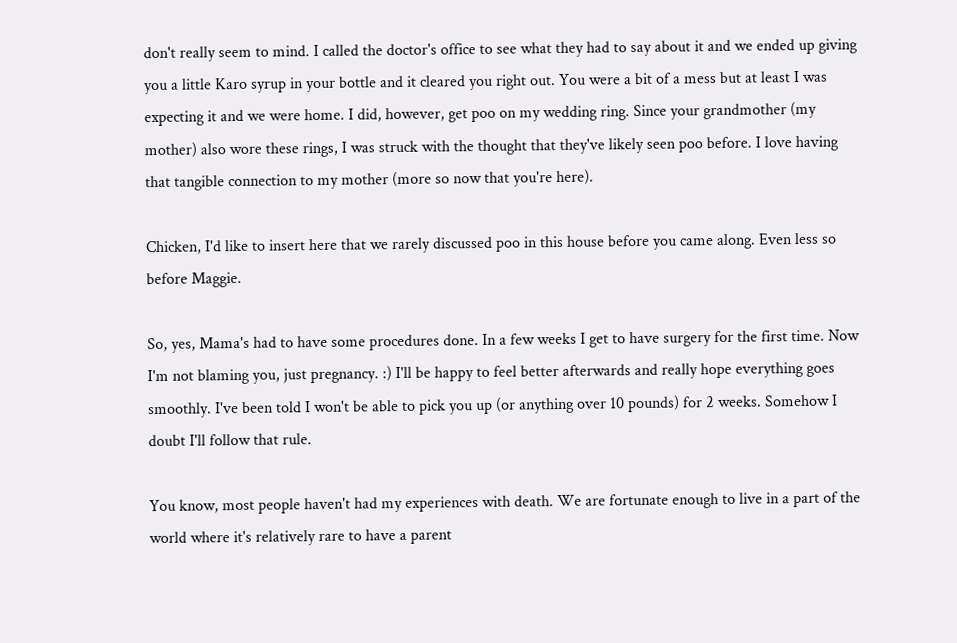don't really seem to mind. I called the doctor's office to see what they had to say about it and we ended up giving you a little Karo syrup in your bottle and it cleared you right out. You were a bit of a mess but at least I was expecting it and we were home. I did, however, get poo on my wedding ring. Since your grandmother (my mother) also wore these rings, I was struck with the thought that they've likely seen poo before. I love having that tangible connection to my mother (more so now that you're here).

Chicken, I'd like to insert here that we rarely discussed poo in this house before you came along. Even less so before Maggie.

So, yes, Mama's had to have some procedures done. In a few weeks I get to have surgery for the first time. Now I'm not blaming you, just pregnancy. :) I'll be happy to feel better afterwards and really hope everything goes smoothly. I've been told I won't be able to pick you up (or anything over 10 pounds) for 2 weeks. Somehow I doubt I'll follow that rule.

You know, most people haven't had my experiences with death. We are fortunate enough to live in a part of the world where it's relatively rare to have a parent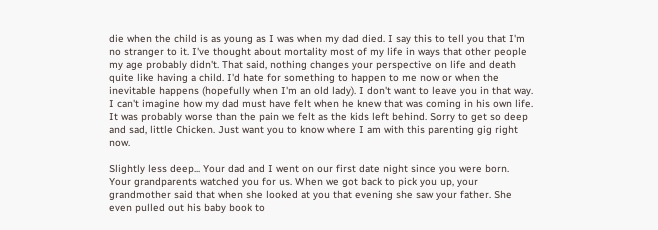die when the child is as young as I was when my dad died. I say this to tell you that I'm no stranger to it. I've thought about mortality most of my life in ways that other people my age probably didn't. That said, nothing changes your perspective on life and death quite like having a child. I'd hate for something to happen to me now or when the inevitable happens (hopefully when I'm an old lady). I don't want to leave you in that way. I can't imagine how my dad must have felt when he knew that was coming in his own life. It was probably worse than the pain we felt as the kids left behind. Sorry to get so deep and sad, little Chicken. Just want you to know where I am with this parenting gig right now.

Slightly less deep... Your dad and I went on our first date night since you were born. Your grandparents watched you for us. When we got back to pick you up, your grandmother said that when she looked at you that evening she saw your father. She even pulled out his baby book to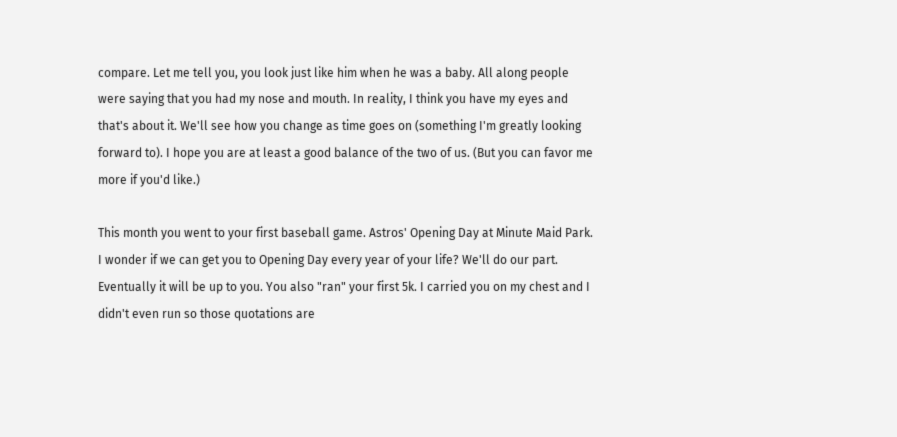compare. Let me tell you, you look just like him when he was a baby. All along people were saying that you had my nose and mouth. In reality, I think you have my eyes and that's about it. We'll see how you change as time goes on (something I'm greatly looking forward to). I hope you are at least a good balance of the two of us. (But you can favor me more if you'd like.)

This month you went to your first baseball game. Astros' Opening Day at Minute Maid Park. I wonder if we can get you to Opening Day every year of your life? We'll do our part. Eventually it will be up to you. You also "ran" your first 5k. I carried you on my chest and I didn't even run so those quotations are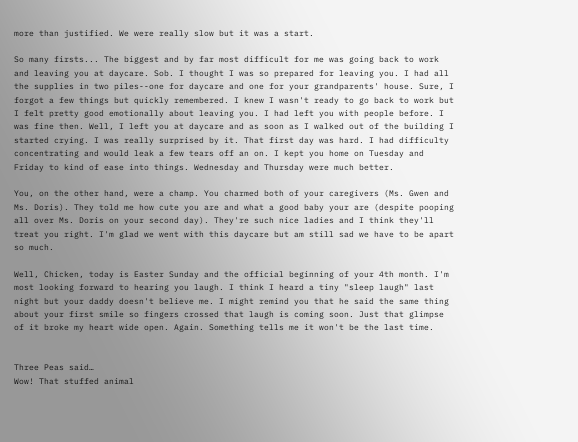more than justified. We were really slow but it was a start.

So many firsts... The biggest and by far most difficult for me was going back to work and leaving you at daycare. Sob. I thought I was so prepared for leaving you. I had all the supplies in two piles--one for daycare and one for your grandparents' house. Sure, I forgot a few things but quickly remembered. I knew I wasn't ready to go back to work but I felt pretty good emotionally about leaving you. I had left you with people before. I was fine then. Well, I left you at daycare and as soon as I walked out of the building I started crying. I was really surprised by it. That first day was hard. I had difficulty concentrating and would leak a few tears off an on. I kept you home on Tuesday and Friday to kind of ease into things. Wednesday and Thursday were much better.

You, on the other hand, were a champ. You charmed both of your caregivers (Ms. Gwen and Ms. Doris). They told me how cute you are and what a good baby your are (despite pooping all over Ms. Doris on your second day). They're such nice ladies and I think they'll treat you right. I'm glad we went with this daycare but am still sad we have to be apart so much.

Well, Chicken, today is Easter Sunday and the official beginning of your 4th month. I'm most looking forward to hearing you laugh. I think I heard a tiny "sleep laugh" last night but your daddy doesn't believe me. I might remind you that he said the same thing about your first smile so fingers crossed that laugh is coming soon. Just that glimpse of it broke my heart wide open. Again. Something tells me it won't be the last time.


Three Peas said…
Wow! That stuffed animal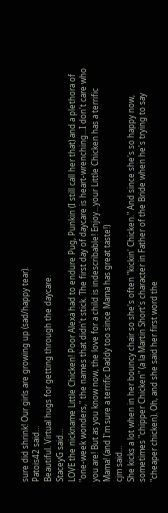sure did shrink! Our girls are growing up (sad/happy tear).
Patois42 said…
Beautiful. Virtual hugs for getting through the daycare.
StaceyG said…
LOVE the nickname Little Chicken! Poor Alexa had to endure Pug, Punkin (I still call her that) and a plethora of "one-week wonders," the names that didn't stick. The first day of daycare is heart-wrenching...I don't care who you are! But as you know now, the love for a child is indescribable! Enjoy...your Little Chicken has a terrific Mama! (and I'm sure a terrific Daddy too since Mama has great taste!)
cjm said…
She kicks a lot when in her bouncy chair so she's often "kickin' Chicken." And since she's so happy now, sometimes "chipper Chicken" (a la Martin Short's character in Father of the Bride when he's trying to say "cheaper chicken). Oh, and she said her first word the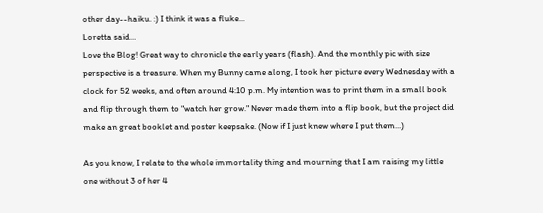other day--haiku. :) I think it was a fluke...
Loretta said…
Love the Blog! Great way to chronicle the early years (flash). And the monthly pic with size perspective is a treasure. When my Bunny came along, I took her picture every Wednesday with a clock for 52 weeks, and often around 4:10 p.m. My intention was to print them in a small book and flip through them to "watch her grow." Never made them into a flip book, but the project did make an great booklet and poster keepsake. (Now if I just knew where I put them...)

As you know, I relate to the whole immortality thing and mourning that I am raising my little one without 3 of her 4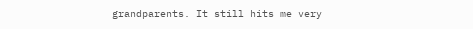grandparents. It still hits me very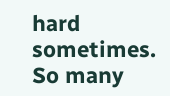hard sometimes. So many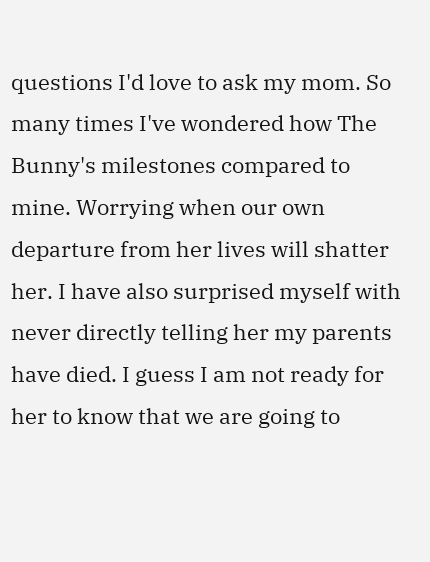questions I'd love to ask my mom. So many times I've wondered how The Bunny's milestones compared to mine. Worrying when our own departure from her lives will shatter her. I have also surprised myself with never directly telling her my parents have died. I guess I am not ready for her to know that we are going to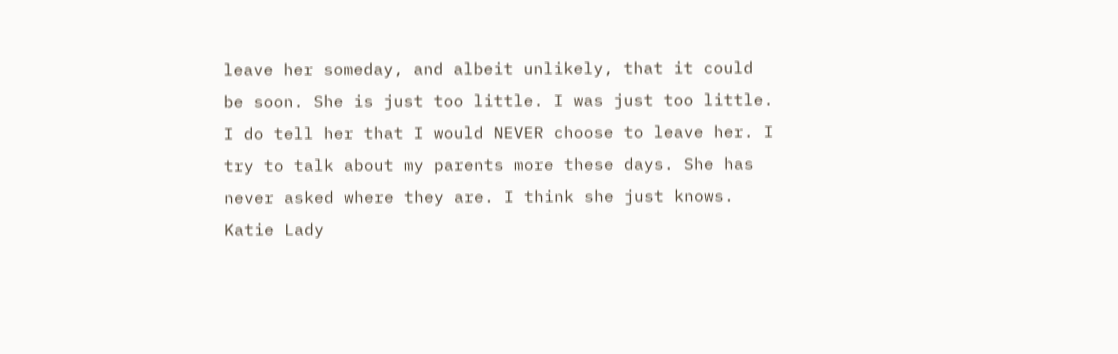leave her someday, and albeit unlikely, that it could be soon. She is just too little. I was just too little. I do tell her that I would NEVER choose to leave her. I try to talk about my parents more these days. She has never asked where they are. I think she just knows.
Katie Lady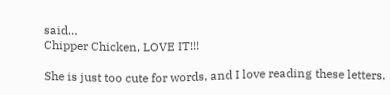said…
Chipper Chicken, LOVE IT!!!

She is just too cute for words, and I love reading these letters.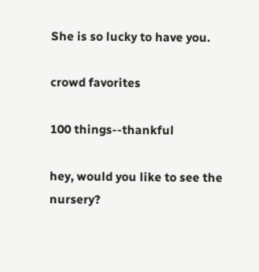She is so lucky to have you.

crowd favorites

100 things--thankful

hey, would you like to see the nursery?